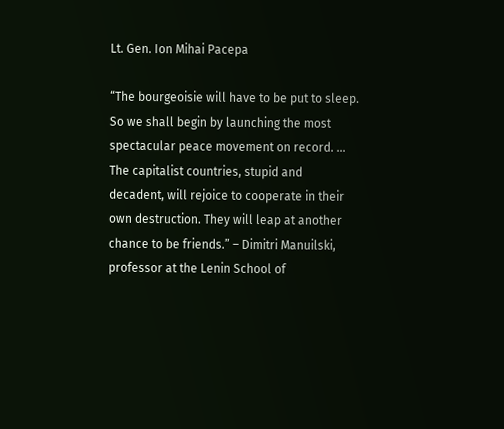Lt. Gen. Ion Mihai Pacepa

“The bourgeoisie will have to be put to sleep. So we shall begin by launching the most spectacular peace movement on record. … The capitalist countries, stupid and decadent, will rejoice to cooperate in their own destruction. They will leap at another chance to be friends.” – Dimitri Manuilski, professor at the Lenin School of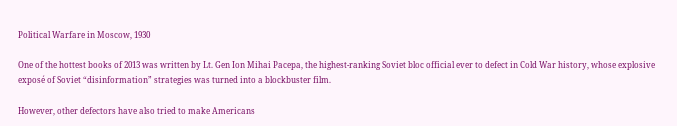Political Warfare in Moscow, 1930

One of the hottest books of 2013 was written by Lt. Gen Ion Mihai Pacepa, the highest-ranking Soviet bloc official ever to defect in Cold War history, whose explosive exposé of Soviet “disinformation” strategies was turned into a blockbuster film.

However, other defectors have also tried to make Americans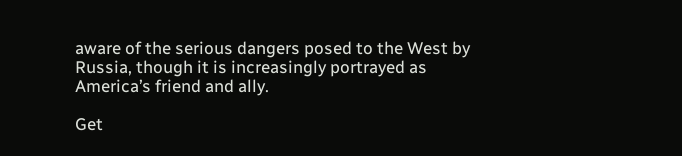aware of the serious dangers posed to the West by Russia, though it is increasingly portrayed as America’s friend and ally.

Get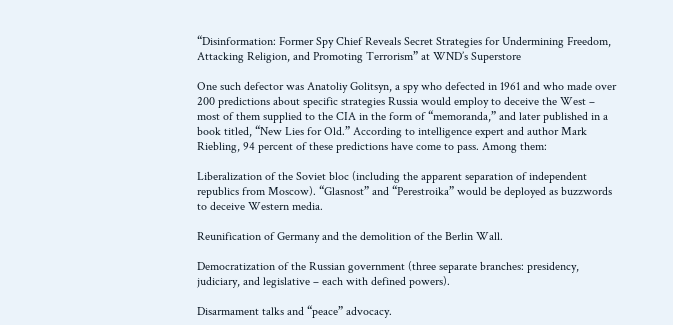“Disinformation: Former Spy Chief Reveals Secret Strategies for Undermining Freedom, Attacking Religion, and Promoting Terrorism” at WND’s Superstore

One such defector was Anatoliy Golitsyn, a spy who defected in 1961 and who made over 200 predictions about specific strategies Russia would employ to deceive the West – most of them supplied to the CIA in the form of “memoranda,” and later published in a book titled, “New Lies for Old.” According to intelligence expert and author Mark Riebling, 94 percent of these predictions have come to pass. Among them:

Liberalization of the Soviet bloc (including the apparent separation of independent republics from Moscow). “Glasnost” and “Perestroika” would be deployed as buzzwords to deceive Western media.

Reunification of Germany and the demolition of the Berlin Wall.

Democratization of the Russian government (three separate branches: presidency, judiciary, and legislative – each with defined powers).

Disarmament talks and “peace” advocacy.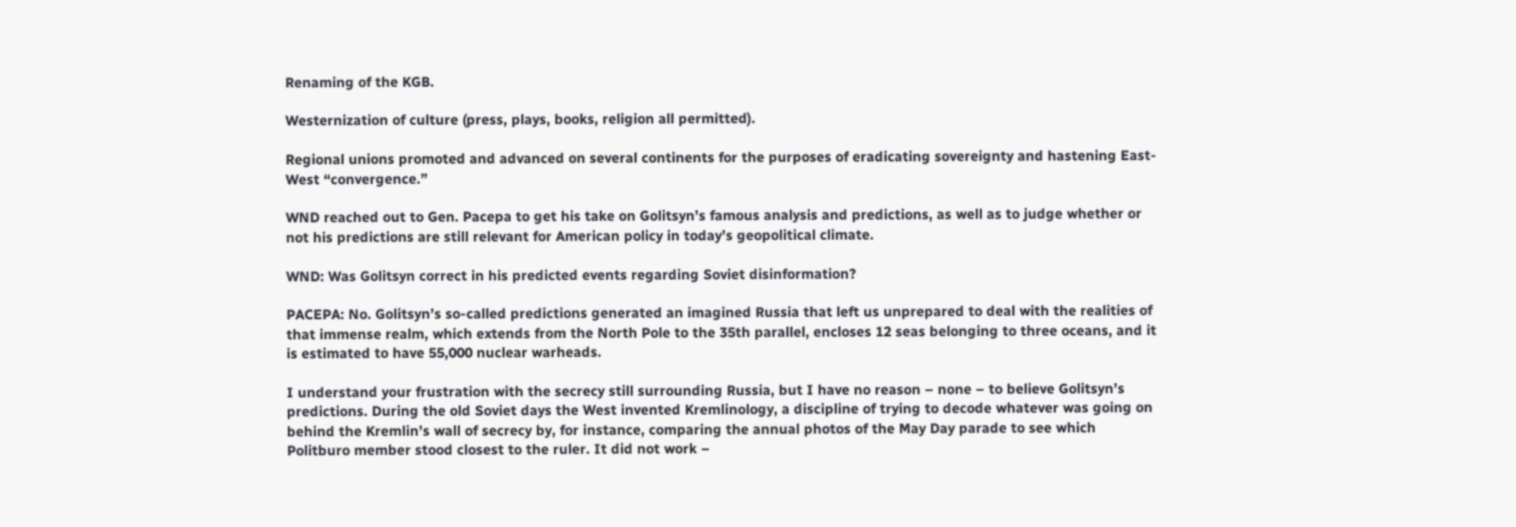Renaming of the KGB.

Westernization of culture (press, plays, books, religion all permitted).

Regional unions promoted and advanced on several continents for the purposes of eradicating sovereignty and hastening East-West “convergence.”

WND reached out to Gen. Pacepa to get his take on Golitsyn’s famous analysis and predictions, as well as to judge whether or not his predictions are still relevant for American policy in today’s geopolitical climate.

WND: Was Golitsyn correct in his predicted events regarding Soviet disinformation?

PACEPA: No. Golitsyn’s so-called predictions generated an imagined Russia that left us unprepared to deal with the realities of that immense realm, which extends from the North Pole to the 35th parallel, encloses 12 seas belonging to three oceans, and it is estimated to have 55,000 nuclear warheads.

I understand your frustration with the secrecy still surrounding Russia, but I have no reason – none – to believe Golitsyn’s predictions. During the old Soviet days the West invented Kremlinology, a discipline of trying to decode whatever was going on behind the Kremlin’s wall of secrecy by, for instance, comparing the annual photos of the May Day parade to see which Politburo member stood closest to the ruler. It did not work –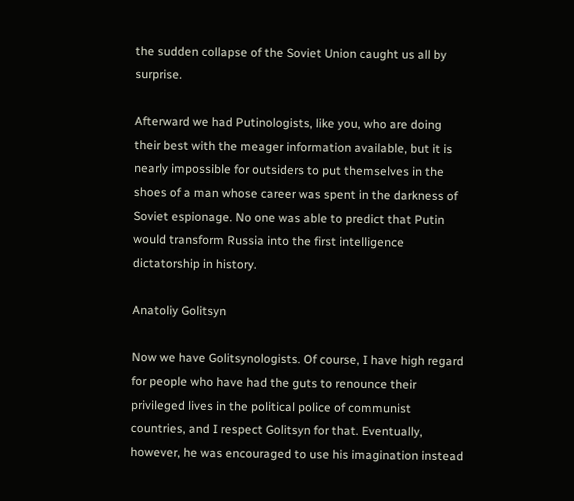the sudden collapse of the Soviet Union caught us all by surprise.

Afterward we had Putinologists, like you, who are doing their best with the meager information available, but it is nearly impossible for outsiders to put themselves in the shoes of a man whose career was spent in the darkness of Soviet espionage. No one was able to predict that Putin would transform Russia into the first intelligence dictatorship in history.

Anatoliy Golitsyn

Now we have Golitsynologists. Of course, I have high regard for people who have had the guts to renounce their privileged lives in the political police of communist countries, and I respect Golitsyn for that. Eventually, however, he was encouraged to use his imagination instead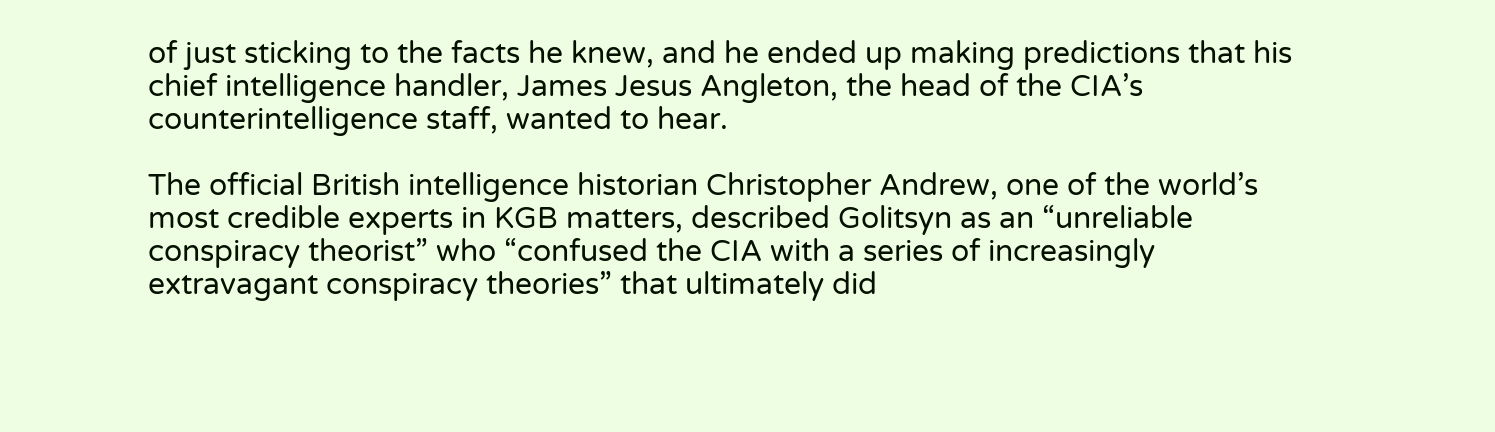of just sticking to the facts he knew, and he ended up making predictions that his chief intelligence handler, James Jesus Angleton, the head of the CIA’s counterintelligence staff, wanted to hear.

The official British intelligence historian Christopher Andrew, one of the world’s most credible experts in KGB matters, described Golitsyn as an “unreliable conspiracy theorist” who “confused the CIA with a series of increasingly extravagant conspiracy theories” that ultimately did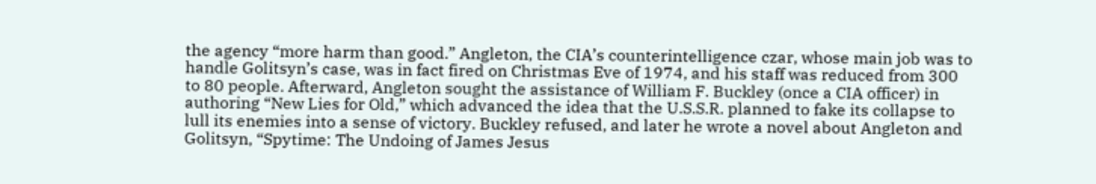the agency “more harm than good.” Angleton, the CIA’s counterintelligence czar, whose main job was to handle Golitsyn’s case, was in fact fired on Christmas Eve of 1974, and his staff was reduced from 300 to 80 people. Afterward, Angleton sought the assistance of William F. Buckley (once a CIA officer) in authoring “New Lies for Old,” which advanced the idea that the U.S.S.R. planned to fake its collapse to lull its enemies into a sense of victory. Buckley refused, and later he wrote a novel about Angleton and Golitsyn, “Spytime: The Undoing of James Jesus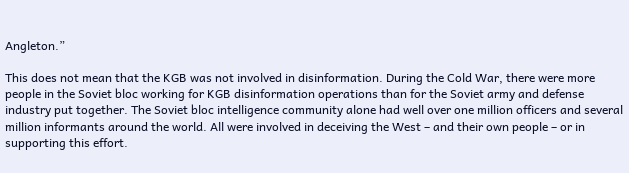Angleton.”

This does not mean that the KGB was not involved in disinformation. During the Cold War, there were more people in the Soviet bloc working for KGB disinformation operations than for the Soviet army and defense industry put together. The Soviet bloc intelligence community alone had well over one million officers and several million informants around the world. All were involved in deceiving the West – and their own people – or in supporting this effort.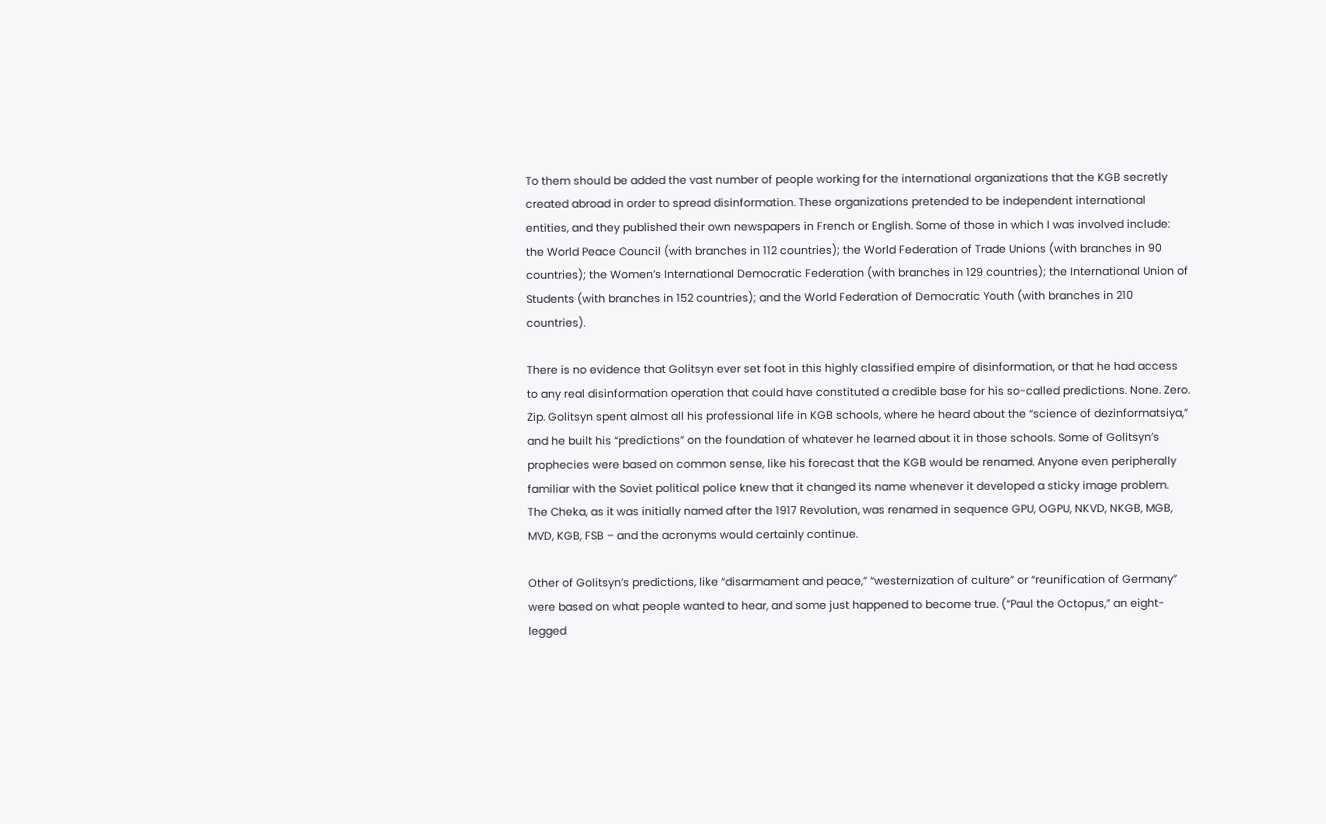To them should be added the vast number of people working for the international organizations that the KGB secretly created abroad in order to spread disinformation. These organizations pretended to be independent international entities, and they published their own newspapers in French or English. Some of those in which I was involved include: the World Peace Council (with branches in 112 countries); the World Federation of Trade Unions (with branches in 90 countries); the Women’s International Democratic Federation (with branches in 129 countries); the International Union of Students (with branches in 152 countries); and the World Federation of Democratic Youth (with branches in 210 countries).

There is no evidence that Golitsyn ever set foot in this highly classified empire of disinformation, or that he had access to any real disinformation operation that could have constituted a credible base for his so-called predictions. None. Zero. Zip. Golitsyn spent almost all his professional life in KGB schools, where he heard about the “science of dezinformatsiya,” and he built his “predictions” on the foundation of whatever he learned about it in those schools. Some of Golitsyn’s prophecies were based on common sense, like his forecast that the KGB would be renamed. Anyone even peripherally familiar with the Soviet political police knew that it changed its name whenever it developed a sticky image problem. The Cheka, as it was initially named after the 1917 Revolution, was renamed in sequence GPU, OGPU, NKVD, NKGB, MGB, MVD, KGB, FSB – and the acronyms would certainly continue.

Other of Golitsyn’s predictions, like “disarmament and peace,” “westernization of culture” or “reunification of Germany” were based on what people wanted to hear, and some just happened to become true. (“Paul the Octopus,” an eight-legged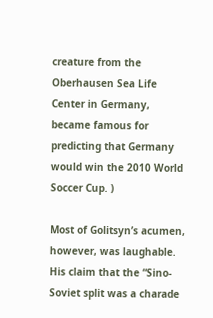creature from the Oberhausen Sea Life Center in Germany, became famous for predicting that Germany would win the 2010 World Soccer Cup. )

Most of Golitsyn’s acumen, however, was laughable. His claim that the “Sino-Soviet split was a charade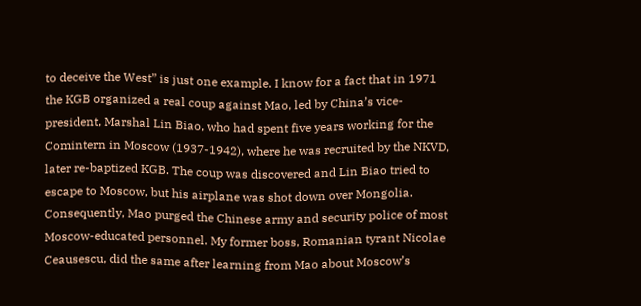to deceive the West” is just one example. I know for a fact that in 1971 the KGB organized a real coup against Mao, led by China’s vice-president, Marshal Lin Biao, who had spent five years working for the Comintern in Moscow (1937-1942), where he was recruited by the NKVD, later re-baptized KGB. The coup was discovered and Lin Biao tried to escape to Moscow, but his airplane was shot down over Mongolia. Consequently, Mao purged the Chinese army and security police of most Moscow-educated personnel. My former boss, Romanian tyrant Nicolae Ceausescu, did the same after learning from Mao about Moscow’s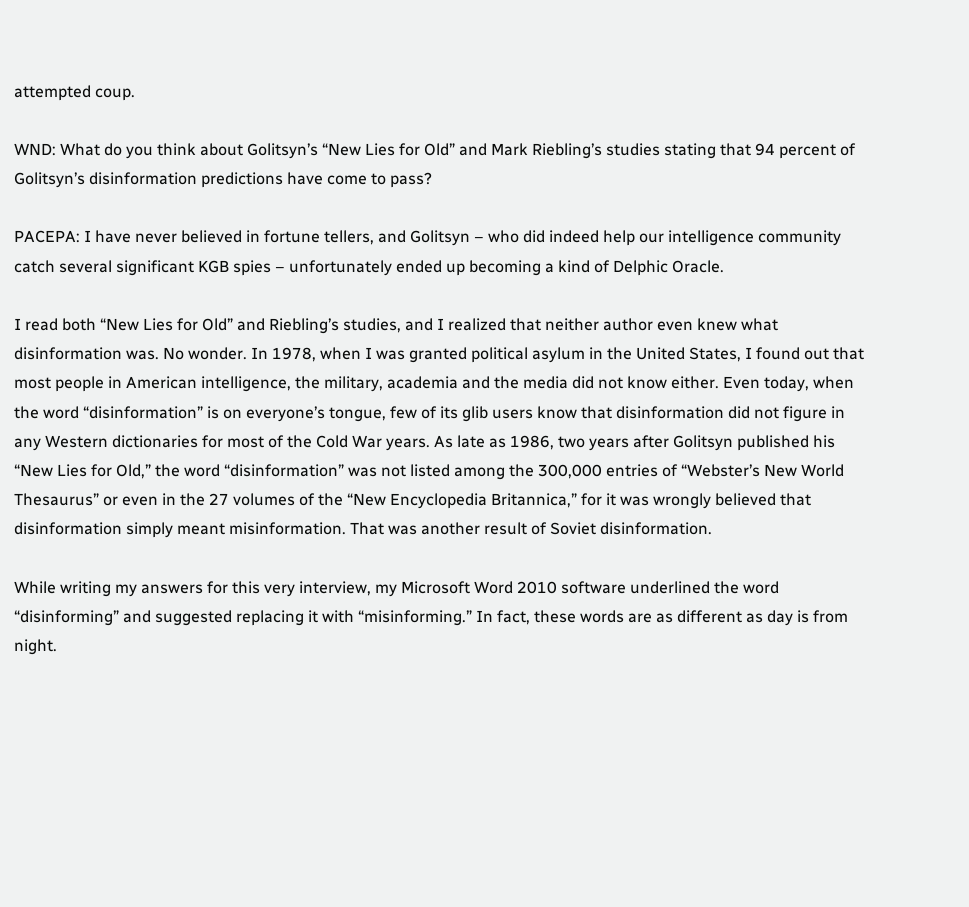attempted coup.

WND: What do you think about Golitsyn’s “New Lies for Old” and Mark Riebling’s studies stating that 94 percent of Golitsyn’s disinformation predictions have come to pass?

PACEPA: I have never believed in fortune tellers, and Golitsyn – who did indeed help our intelligence community catch several significant KGB spies – unfortunately ended up becoming a kind of Delphic Oracle.

I read both “New Lies for Old” and Riebling’s studies, and I realized that neither author even knew what disinformation was. No wonder. In 1978, when I was granted political asylum in the United States, I found out that most people in American intelligence, the military, academia and the media did not know either. Even today, when the word “disinformation” is on everyone’s tongue, few of its glib users know that disinformation did not figure in any Western dictionaries for most of the Cold War years. As late as 1986, two years after Golitsyn published his “New Lies for Old,” the word “disinformation” was not listed among the 300,000 entries of “Webster’s New World Thesaurus” or even in the 27 volumes of the “New Encyclopedia Britannica,” for it was wrongly believed that disinformation simply meant misinformation. That was another result of Soviet disinformation.

While writing my answers for this very interview, my Microsoft Word 2010 software underlined the word “disinforming” and suggested replacing it with “misinforming.” In fact, these words are as different as day is from night.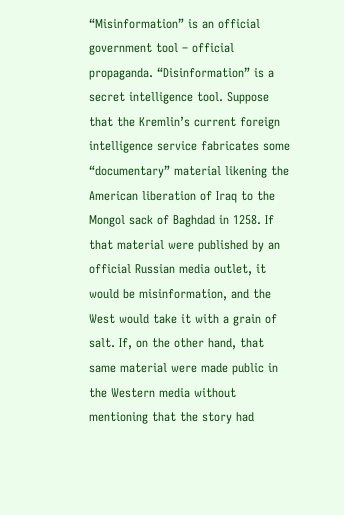“Misinformation” is an official government tool – official propaganda. “Disinformation” is a secret intelligence tool. Suppose that the Kremlin’s current foreign intelligence service fabricates some “documentary” material likening the American liberation of Iraq to the Mongol sack of Baghdad in 1258. If that material were published by an official Russian media outlet, it would be misinformation, and the West would take it with a grain of salt. If, on the other hand, that same material were made public in the Western media without mentioning that the story had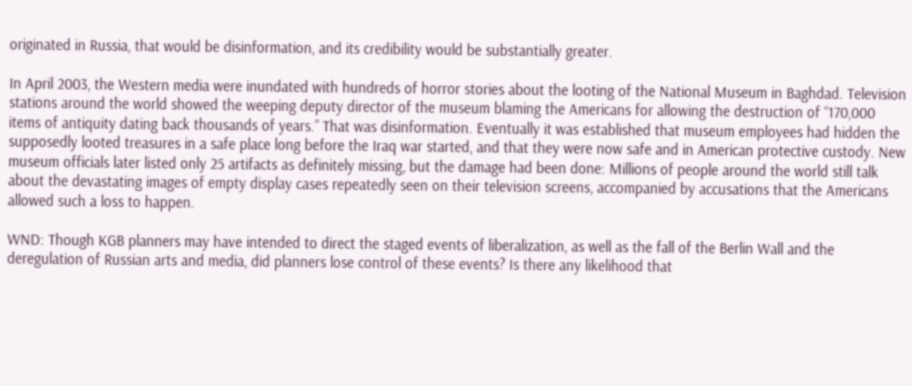originated in Russia, that would be disinformation, and its credibility would be substantially greater.

In April 2003, the Western media were inundated with hundreds of horror stories about the looting of the National Museum in Baghdad. Television stations around the world showed the weeping deputy director of the museum blaming the Americans for allowing the destruction of “170,000 items of antiquity dating back thousands of years.” That was disinformation. Eventually it was established that museum employees had hidden the supposedly looted treasures in a safe place long before the Iraq war started, and that they were now safe and in American protective custody. New museum officials later listed only 25 artifacts as definitely missing, but the damage had been done: Millions of people around the world still talk about the devastating images of empty display cases repeatedly seen on their television screens, accompanied by accusations that the Americans allowed such a loss to happen.

WND: Though KGB planners may have intended to direct the staged events of liberalization, as well as the fall of the Berlin Wall and the deregulation of Russian arts and media, did planners lose control of these events? Is there any likelihood that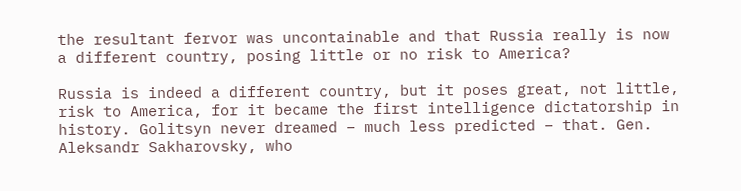the resultant fervor was uncontainable and that Russia really is now a different country, posing little or no risk to America?

Russia is indeed a different country, but it poses great, not little, risk to America, for it became the first intelligence dictatorship in history. Golitsyn never dreamed – much less predicted – that. Gen. Aleksandr Sakharovsky, who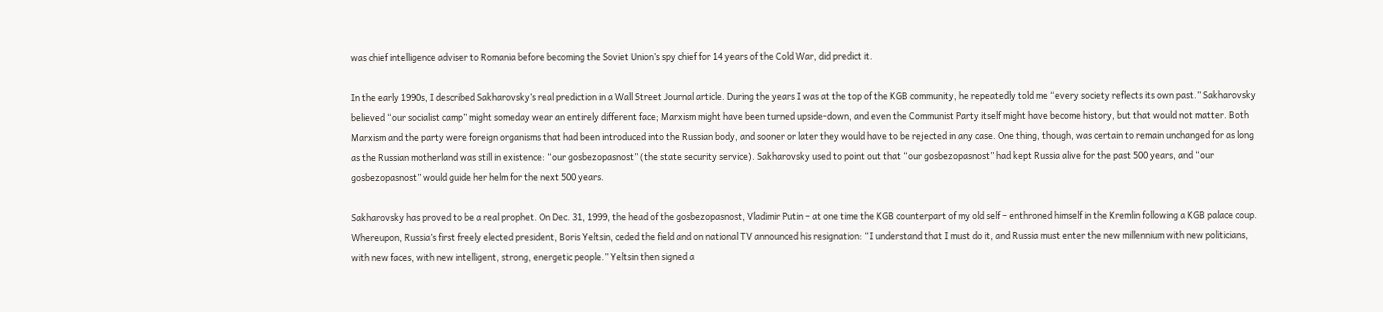was chief intelligence adviser to Romania before becoming the Soviet Union’s spy chief for 14 years of the Cold War, did predict it.

In the early 1990s, I described Sakharovsky’s real prediction in a Wall Street Journal article. During the years I was at the top of the KGB community, he repeatedly told me “every society reflects its own past.” Sakharovsky believed “our socialist camp” might someday wear an entirely different face; Marxism might have been turned upside-down, and even the Communist Party itself might have become history, but that would not matter. Both Marxism and the party were foreign organisms that had been introduced into the Russian body, and sooner or later they would have to be rejected in any case. One thing, though, was certain to remain unchanged for as long as the Russian motherland was still in existence: “our gosbezopasnost” (the state security service). Sakharovsky used to point out that “our gosbezopasnost” had kept Russia alive for the past 500 years, and “our gosbezopasnost” would guide her helm for the next 500 years.

Sakharovsky has proved to be a real prophet. On Dec. 31, 1999, the head of the gosbezopasnost, Vladimir Putin – at one time the KGB counterpart of my old self – enthroned himself in the Kremlin following a KGB palace coup. Whereupon, Russia’s first freely elected president, Boris Yeltsin, ceded the field and on national TV announced his resignation: “I understand that I must do it, and Russia must enter the new millennium with new politicians, with new faces, with new intelligent, strong, energetic people.” Yeltsin then signed a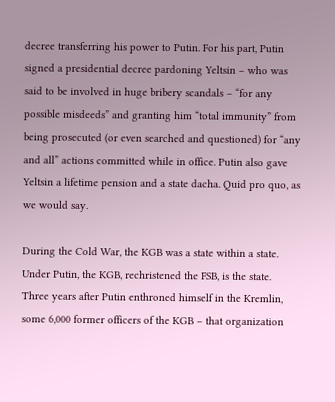decree transferring his power to Putin. For his part, Putin signed a presidential decree pardoning Yeltsin – who was said to be involved in huge bribery scandals – “for any possible misdeeds” and granting him “total immunity” from being prosecuted (or even searched and questioned) for “any and all” actions committed while in office. Putin also gave Yeltsin a lifetime pension and a state dacha. Quid pro quo, as we would say.

During the Cold War, the KGB was a state within a state. Under Putin, the KGB, rechristened the FSB, is the state. Three years after Putin enthroned himself in the Kremlin, some 6,000 former officers of the KGB – that organization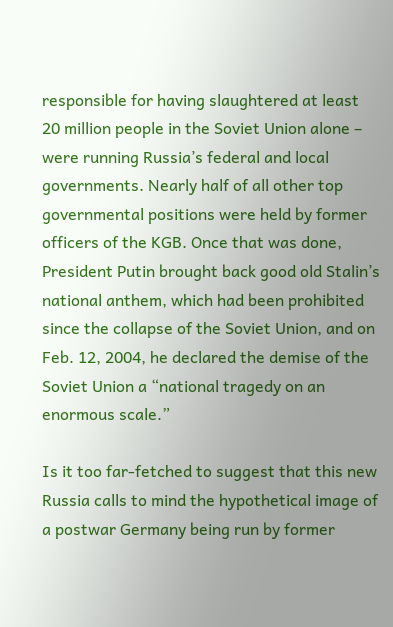responsible for having slaughtered at least 20 million people in the Soviet Union alone – were running Russia’s federal and local governments. Nearly half of all other top governmental positions were held by former officers of the KGB. Once that was done, President Putin brought back good old Stalin’s national anthem, which had been prohibited since the collapse of the Soviet Union, and on Feb. 12, 2004, he declared the demise of the Soviet Union a “national tragedy on an enormous scale.”

Is it too far-fetched to suggest that this new Russia calls to mind the hypothetical image of a postwar Germany being run by former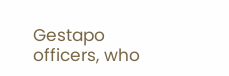Gestapo officers, who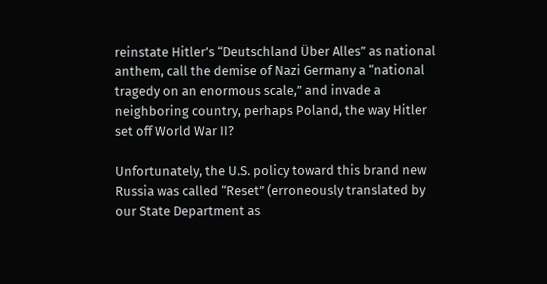reinstate Hitler’s “Deutschland Über Alles” as national anthem, call the demise of Nazi Germany a “national tragedy on an enormous scale,” and invade a neighboring country, perhaps Poland, the way Hitler set off World War II?

Unfortunately, the U.S. policy toward this brand new Russia was called “Reset” (erroneously translated by our State Department as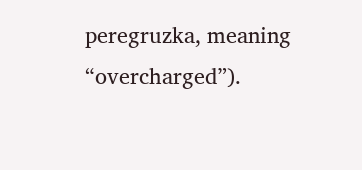peregruzka, meaning “overcharged”).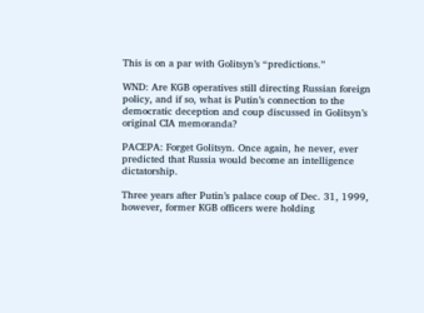This is on a par with Golitsyn’s “predictions.”

WND: Are KGB operatives still directing Russian foreign policy, and if so, what is Putin’s connection to the democratic deception and coup discussed in Golitsyn’s original CIA memoranda?

PACEPA: Forget Golitsyn. Once again, he never, ever predicted that Russia would become an intelligence dictatorship.

Three years after Putin’s palace coup of Dec. 31, 1999, however, former KGB officers were holding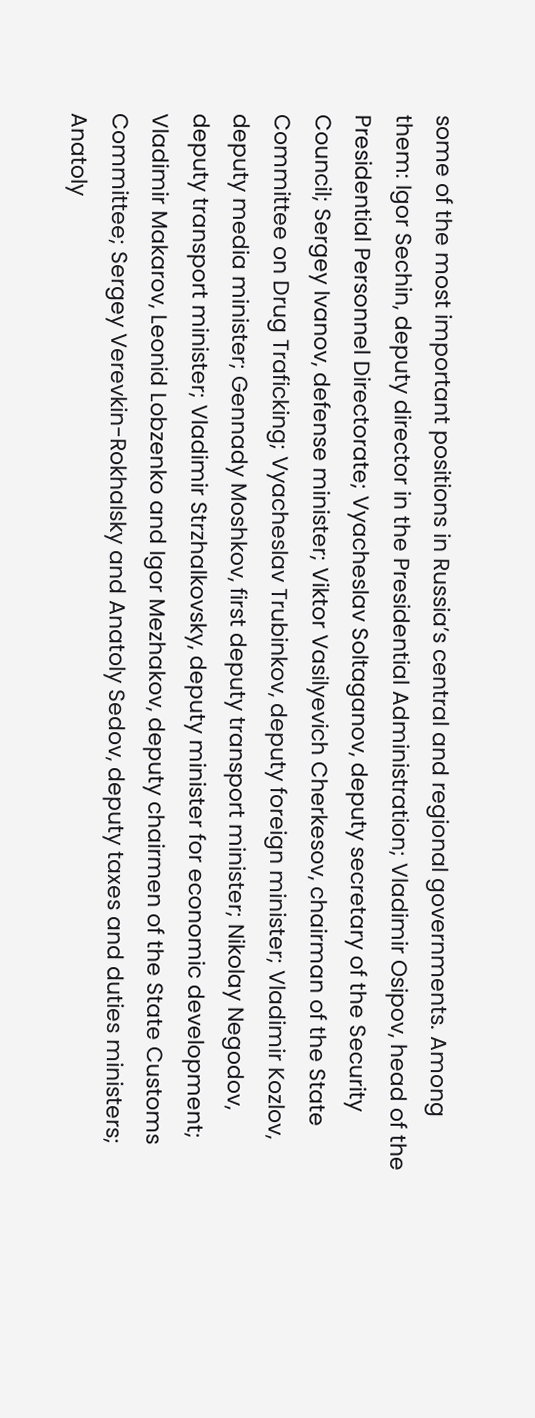some of the most important positions in Russia’s central and regional governments. Among them: Igor Sechin, deputy director in the Presidential Administration; Vladimir Osipov, head of the Presidential Personnel Directorate; Vyacheslav Soltaganov, deputy secretary of the Security Council; Sergey Ivanov, defense minister; Viktor Vasilyevich Cherkesov, chairman of the State Committee on Drug Traficking; Vyacheslav Trubinkov, deputy foreign minister; Vladimir Kozlov, deputy media minister; Gennady Moshkov, first deputy transport minister; Nikolay Negodov, deputy transport minister; Vladimir Strzhalkovsky, deputy minister for economic development; Vladimir Makarov, Leonid Lobzenko and Igor Mezhakov, deputy chairmen of the State Customs Committee; Sergey Verevkin-Rokhalsky and Anatoly Sedov, deputy taxes and duties ministers; Anatoly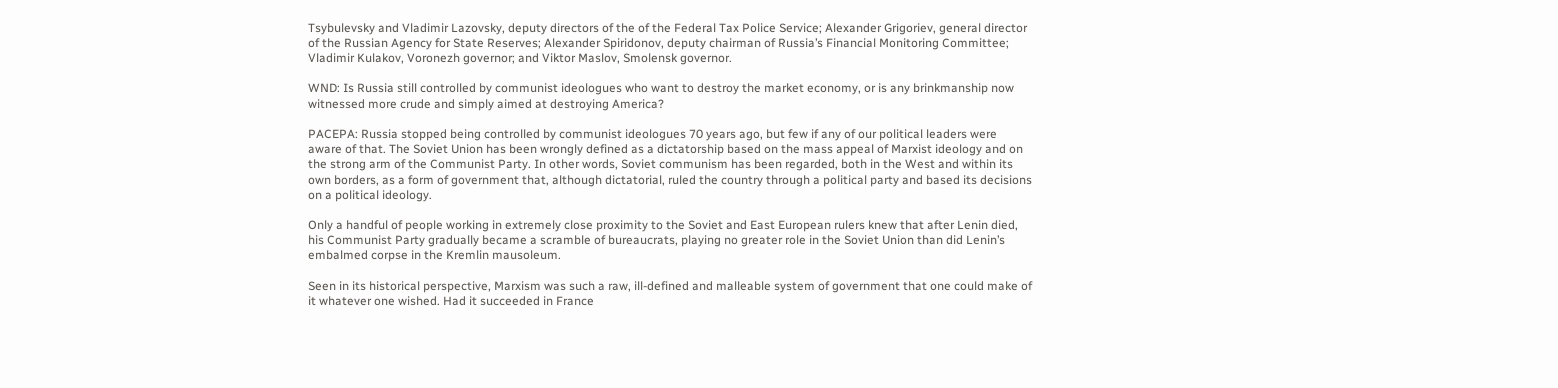Tsybulevsky and Vladimir Lazovsky, deputy directors of the of the Federal Tax Police Service; Alexander Grigoriev, general director of the Russian Agency for State Reserves; Alexander Spiridonov, deputy chairman of Russia’s Financial Monitoring Committee; Vladimir Kulakov, Voronezh governor; and Viktor Maslov, Smolensk governor.

WND: Is Russia still controlled by communist ideologues who want to destroy the market economy, or is any brinkmanship now witnessed more crude and simply aimed at destroying America?

PACEPA: Russia stopped being controlled by communist ideologues 70 years ago, but few if any of our political leaders were aware of that. The Soviet Union has been wrongly defined as a dictatorship based on the mass appeal of Marxist ideology and on the strong arm of the Communist Party. In other words, Soviet communism has been regarded, both in the West and within its own borders, as a form of government that, although dictatorial, ruled the country through a political party and based its decisions on a political ideology.

Only a handful of people working in extremely close proximity to the Soviet and East European rulers knew that after Lenin died, his Communist Party gradually became a scramble of bureaucrats, playing no greater role in the Soviet Union than did Lenin’s embalmed corpse in the Kremlin mausoleum.

Seen in its historical perspective, Marxism was such a raw, ill-defined and malleable system of government that one could make of it whatever one wished. Had it succeeded in France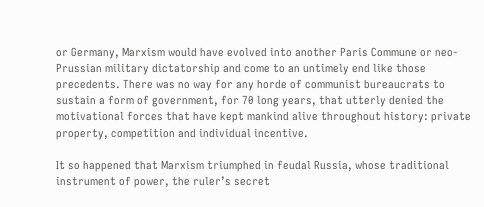or Germany, Marxism would have evolved into another Paris Commune or neo-Prussian military dictatorship and come to an untimely end like those precedents. There was no way for any horde of communist bureaucrats to sustain a form of government, for 70 long years, that utterly denied the motivational forces that have kept mankind alive throughout history: private property, competition and individual incentive.

It so happened that Marxism triumphed in feudal Russia, whose traditional instrument of power, the ruler’s secret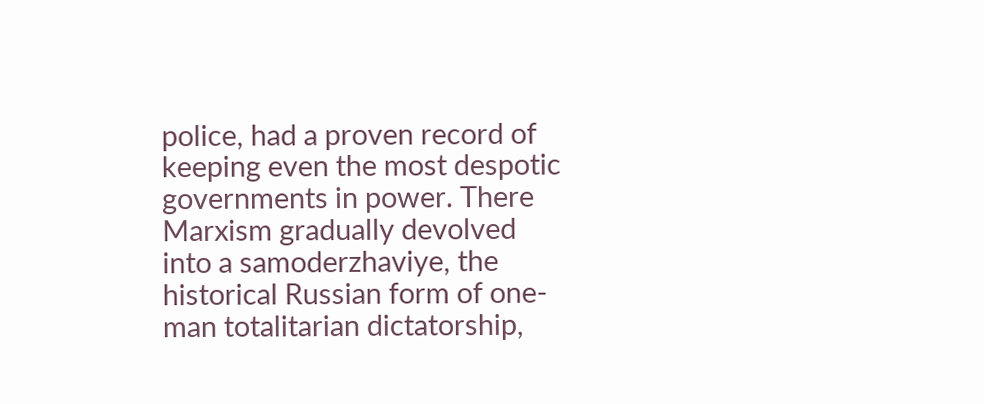police, had a proven record of keeping even the most despotic governments in power. There Marxism gradually devolved into a samoderzhaviye, the historical Russian form of one-man totalitarian dictatorship,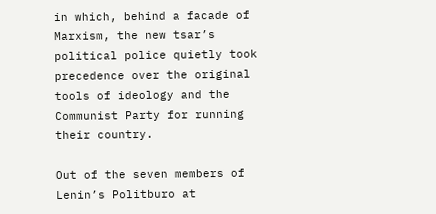in which, behind a facade of Marxism, the new tsar’s political police quietly took precedence over the original tools of ideology and the Communist Party for running their country.

Out of the seven members of Lenin’s Politburo at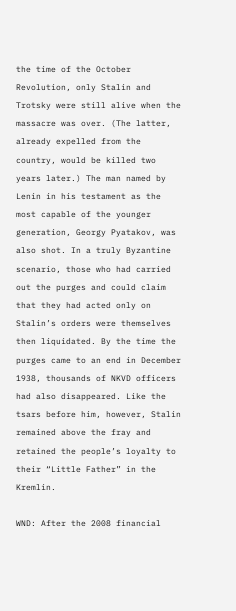the time of the October Revolution, only Stalin and Trotsky were still alive when the massacre was over. (The latter, already expelled from the country, would be killed two years later.) The man named by Lenin in his testament as the most capable of the younger generation, Georgy Pyatakov, was also shot. In a truly Byzantine scenario, those who had carried out the purges and could claim that they had acted only on Stalin’s orders were themselves then liquidated. By the time the purges came to an end in December 1938, thousands of NKVD officers had also disappeared. Like the tsars before him, however, Stalin remained above the fray and retained the people’s loyalty to their “Little Father” in the Kremlin.

WND: After the 2008 financial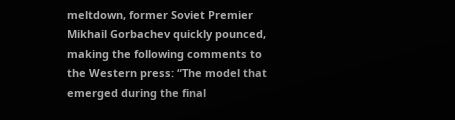meltdown, former Soviet Premier Mikhail Gorbachev quickly pounced, making the following comments to the Western press: “The model that emerged during the final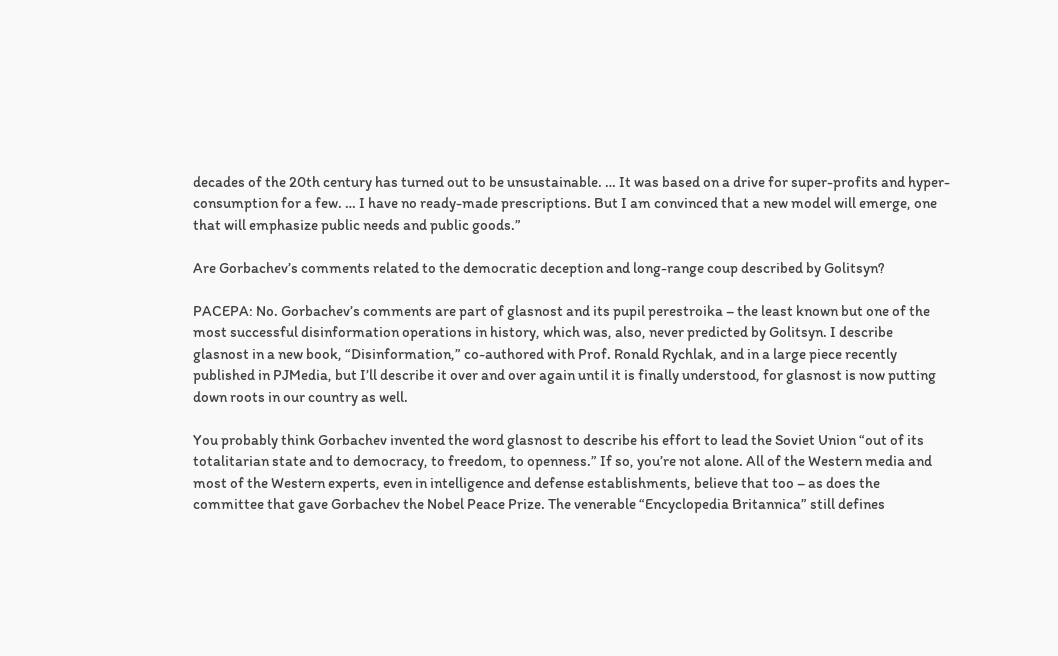decades of the 20th century has turned out to be unsustainable. … It was based on a drive for super-profits and hyper-consumption for a few. … I have no ready-made prescriptions. But I am convinced that a new model will emerge, one that will emphasize public needs and public goods.”

Are Gorbachev’s comments related to the democratic deception and long-range coup described by Golitsyn?

PACEPA: No. Gorbachev’s comments are part of glasnost and its pupil perestroika – the least known but one of the most successful disinformation operations in history, which was, also, never predicted by Golitsyn. I describe glasnost in a new book, “Disinformation,” co-authored with Prof. Ronald Rychlak, and in a large piece recently published in PJMedia, but I’ll describe it over and over again until it is finally understood, for glasnost is now putting down roots in our country as well.

You probably think Gorbachev invented the word glasnost to describe his effort to lead the Soviet Union “out of its totalitarian state and to democracy, to freedom, to openness.” If so, you’re not alone. All of the Western media and most of the Western experts, even in intelligence and defense establishments, believe that too – as does the committee that gave Gorbachev the Nobel Peace Prize. The venerable “Encyclopedia Britannica” still defines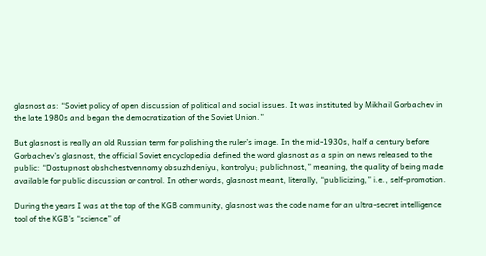glasnost as: “Soviet policy of open discussion of political and social issues. It was instituted by Mikhail Gorbachev in the late 1980s and began the democratization of the Soviet Union.”

But glasnost is really an old Russian term for polishing the ruler’s image. In the mid-1930s, half a century before Gorbachev’s glasnost, the official Soviet encyclopedia defined the word glasnost as a spin on news released to the public: “Dostupnost obshchestvennomy obsuzhdeniyu, kontrolyu; publichnost,” meaning, the quality of being made available for public discussion or control. In other words, glasnost meant, literally, “publicizing,” i.e., self-promotion.

During the years I was at the top of the KGB community, glasnost was the code name for an ultra-secret intelligence tool of the KGB’s “science” of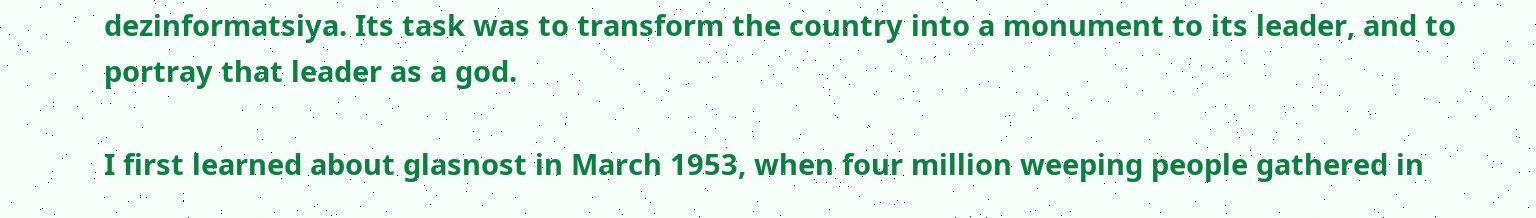dezinformatsiya. Its task was to transform the country into a monument to its leader, and to portray that leader as a god.

I first learned about glasnost in March 1953, when four million weeping people gathered in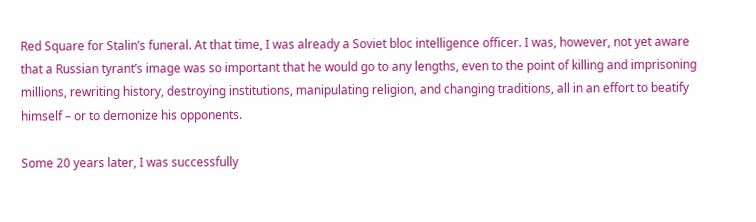Red Square for Stalin’s funeral. At that time, I was already a Soviet bloc intelligence officer. I was, however, not yet aware that a Russian tyrant’s image was so important that he would go to any lengths, even to the point of killing and imprisoning millions, rewriting history, destroying institutions, manipulating religion, and changing traditions, all in an effort to beatify himself – or to demonize his opponents.

Some 20 years later, I was successfully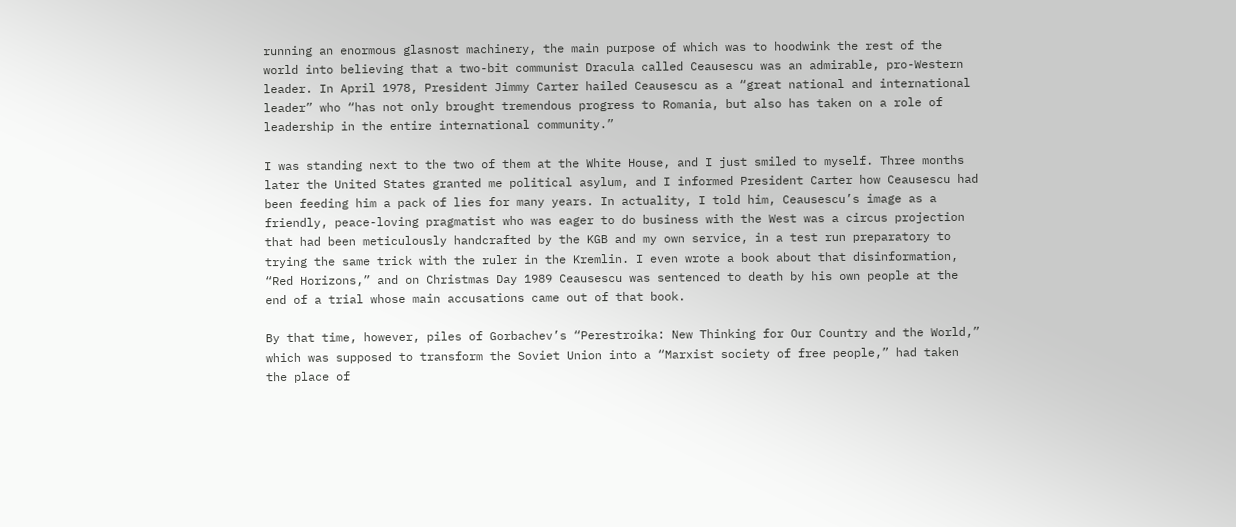running an enormous glasnost machinery, the main purpose of which was to hoodwink the rest of the world into believing that a two-bit communist Dracula called Ceausescu was an admirable, pro-Western leader. In April 1978, President Jimmy Carter hailed Ceausescu as a “great national and international leader” who “has not only brought tremendous progress to Romania, but also has taken on a role of leadership in the entire international community.”

I was standing next to the two of them at the White House, and I just smiled to myself. Three months later the United States granted me political asylum, and I informed President Carter how Ceausescu had been feeding him a pack of lies for many years. In actuality, I told him, Ceausescu’s image as a friendly, peace-loving pragmatist who was eager to do business with the West was a circus projection that had been meticulously handcrafted by the KGB and my own service, in a test run preparatory to trying the same trick with the ruler in the Kremlin. I even wrote a book about that disinformation, “Red Horizons,” and on Christmas Day 1989 Ceausescu was sentenced to death by his own people at the end of a trial whose main accusations came out of that book.

By that time, however, piles of Gorbachev’s “Perestroika: New Thinking for Our Country and the World,” which was supposed to transform the Soviet Union into a “Marxist society of free people,” had taken the place of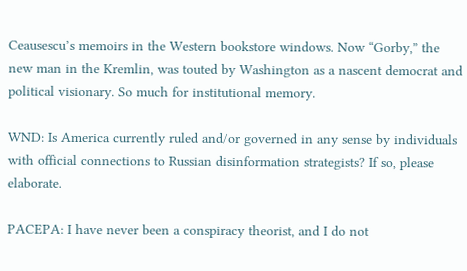Ceausescu’s memoirs in the Western bookstore windows. Now “Gorby,” the new man in the Kremlin, was touted by Washington as a nascent democrat and political visionary. So much for institutional memory.

WND: Is America currently ruled and/or governed in any sense by individuals with official connections to Russian disinformation strategists? If so, please elaborate.

PACEPA: I have never been a conspiracy theorist, and I do not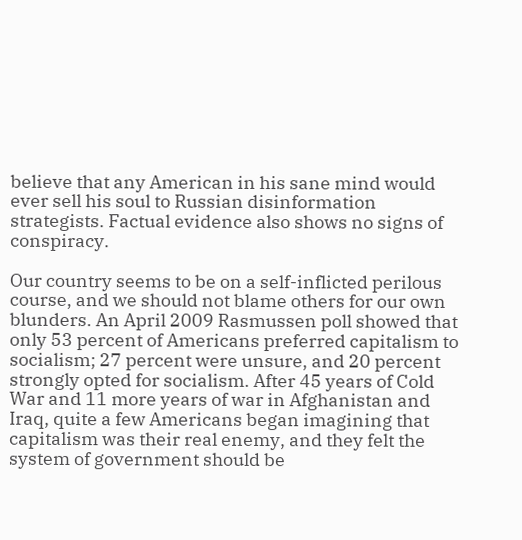believe that any American in his sane mind would ever sell his soul to Russian disinformation strategists. Factual evidence also shows no signs of conspiracy.

Our country seems to be on a self-inflicted perilous course, and we should not blame others for our own blunders. An April 2009 Rasmussen poll showed that only 53 percent of Americans preferred capitalism to socialism; 27 percent were unsure, and 20 percent strongly opted for socialism. After 45 years of Cold War and 11 more years of war in Afghanistan and Iraq, quite a few Americans began imagining that capitalism was their real enemy, and they felt the system of government should be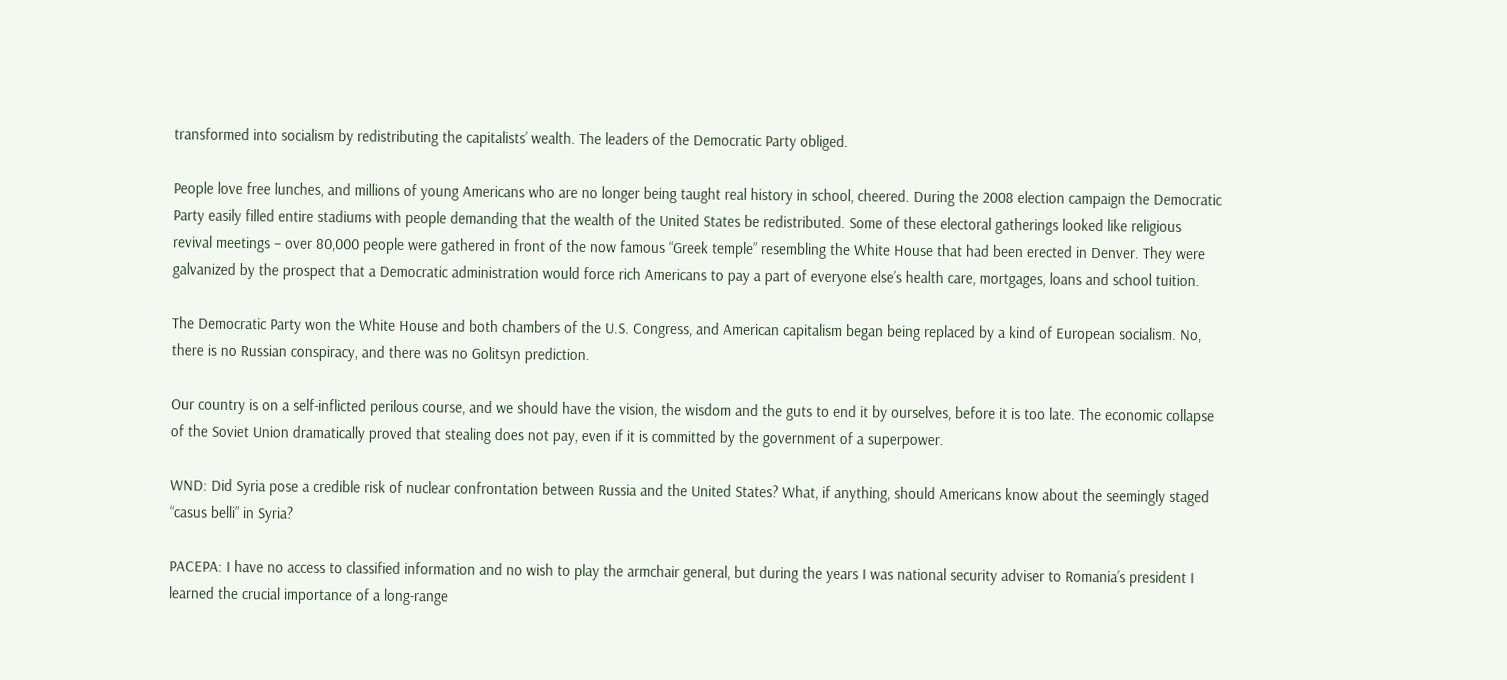transformed into socialism by redistributing the capitalists’ wealth. The leaders of the Democratic Party obliged.

People love free lunches, and millions of young Americans who are no longer being taught real history in school, cheered. During the 2008 election campaign the Democratic Party easily filled entire stadiums with people demanding that the wealth of the United States be redistributed. Some of these electoral gatherings looked like religious revival meetings – over 80,000 people were gathered in front of the now famous “Greek temple” resembling the White House that had been erected in Denver. They were galvanized by the prospect that a Democratic administration would force rich Americans to pay a part of everyone else’s health care, mortgages, loans and school tuition.

The Democratic Party won the White House and both chambers of the U.S. Congress, and American capitalism began being replaced by a kind of European socialism. No, there is no Russian conspiracy, and there was no Golitsyn prediction.

Our country is on a self-inflicted perilous course, and we should have the vision, the wisdom and the guts to end it by ourselves, before it is too late. The economic collapse of the Soviet Union dramatically proved that stealing does not pay, even if it is committed by the government of a superpower.

WND: Did Syria pose a credible risk of nuclear confrontation between Russia and the United States? What, if anything, should Americans know about the seemingly staged “casus belli” in Syria?

PACEPA: I have no access to classified information and no wish to play the armchair general, but during the years I was national security adviser to Romania’s president I learned the crucial importance of a long-range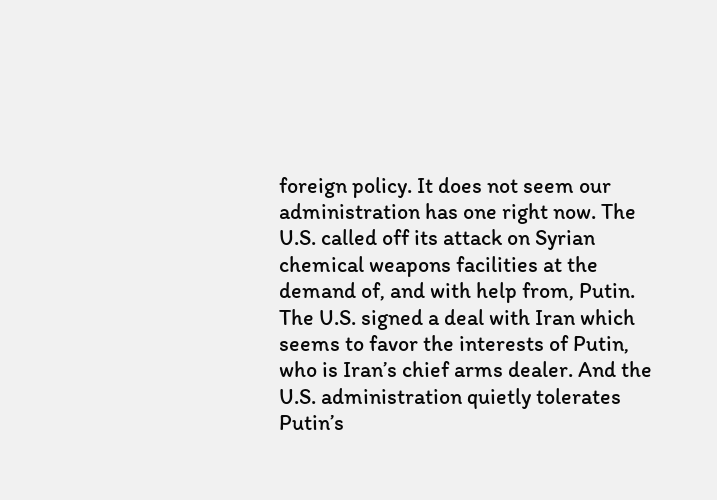foreign policy. It does not seem our administration has one right now. The U.S. called off its attack on Syrian chemical weapons facilities at the demand of, and with help from, Putin. The U.S. signed a deal with Iran which seems to favor the interests of Putin, who is Iran’s chief arms dealer. And the U.S. administration quietly tolerates Putin’s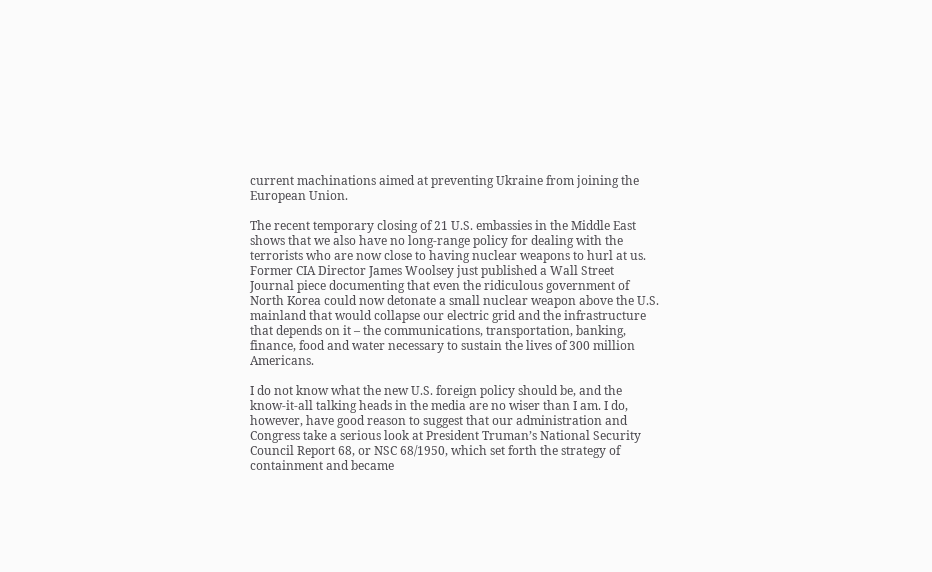current machinations aimed at preventing Ukraine from joining the European Union.

The recent temporary closing of 21 U.S. embassies in the Middle East shows that we also have no long-range policy for dealing with the terrorists who are now close to having nuclear weapons to hurl at us. Former CIA Director James Woolsey just published a Wall Street Journal piece documenting that even the ridiculous government of North Korea could now detonate a small nuclear weapon above the U.S. mainland that would collapse our electric grid and the infrastructure that depends on it – the communications, transportation, banking, finance, food and water necessary to sustain the lives of 300 million Americans.

I do not know what the new U.S. foreign policy should be, and the know-it-all talking heads in the media are no wiser than I am. I do, however, have good reason to suggest that our administration and Congress take a serious look at President Truman’s National Security Council Report 68, or NSC 68/1950, which set forth the strategy of containment and became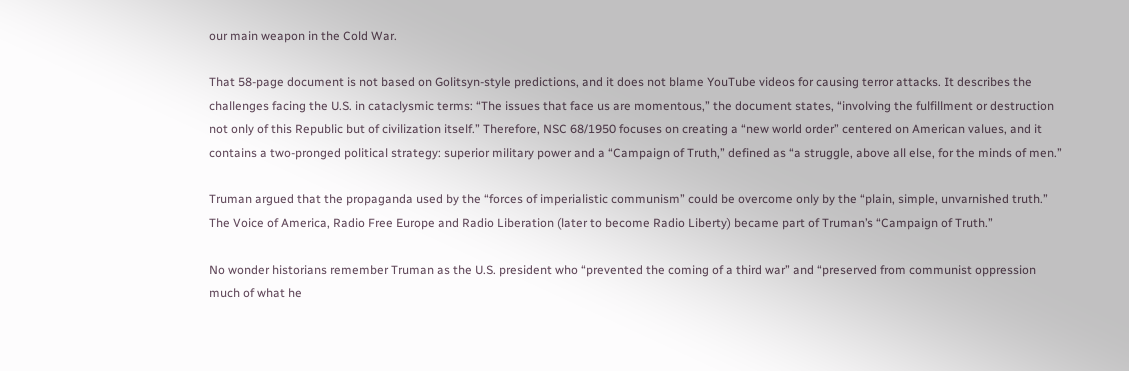our main weapon in the Cold War.

That 58-page document is not based on Golitsyn-style predictions, and it does not blame YouTube videos for causing terror attacks. It describes the challenges facing the U.S. in cataclysmic terms: “The issues that face us are momentous,” the document states, “involving the fulfillment or destruction not only of this Republic but of civilization itself.” Therefore, NSC 68/1950 focuses on creating a “new world order” centered on American values, and it contains a two-pronged political strategy: superior military power and a “Campaign of Truth,” defined as “a struggle, above all else, for the minds of men.”

Truman argued that the propaganda used by the “forces of imperialistic communism” could be overcome only by the “plain, simple, unvarnished truth.” The Voice of America, Radio Free Europe and Radio Liberation (later to become Radio Liberty) became part of Truman’s “Campaign of Truth.”

No wonder historians remember Truman as the U.S. president who “prevented the coming of a third war” and “preserved from communist oppression much of what he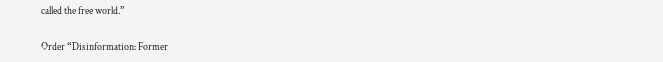called the free world.”

Order “Disinformation: Former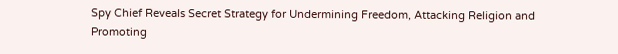Spy Chief Reveals Secret Strategy for Undermining Freedom, Attacking Religion and Promoting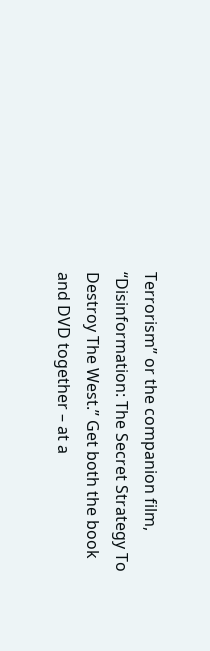Terrorism” or the companion film, “Disinformation: The Secret Strategy To Destroy The West.” Get both the book and DVD together – at a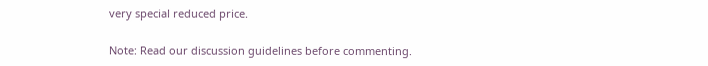very special reduced price.

Note: Read our discussion guidelines before commenting.